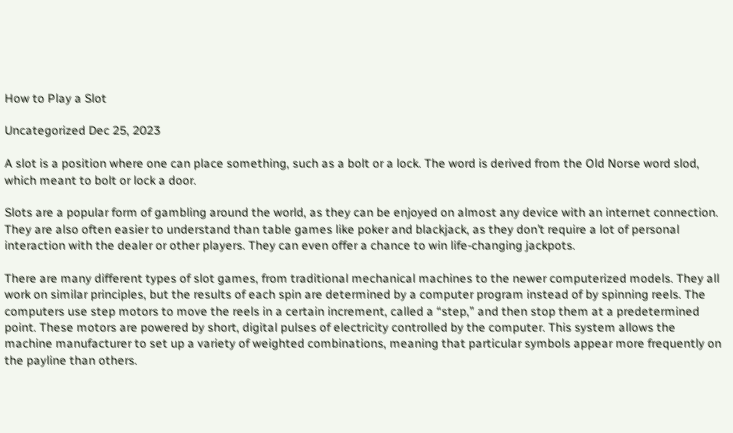How to Play a Slot

Uncategorized Dec 25, 2023

A slot is a position where one can place something, such as a bolt or a lock. The word is derived from the Old Norse word slod, which meant to bolt or lock a door.

Slots are a popular form of gambling around the world, as they can be enjoyed on almost any device with an internet connection. They are also often easier to understand than table games like poker and blackjack, as they don’t require a lot of personal interaction with the dealer or other players. They can even offer a chance to win life-changing jackpots.

There are many different types of slot games, from traditional mechanical machines to the newer computerized models. They all work on similar principles, but the results of each spin are determined by a computer program instead of by spinning reels. The computers use step motors to move the reels in a certain increment, called a “step,” and then stop them at a predetermined point. These motors are powered by short, digital pulses of electricity controlled by the computer. This system allows the machine manufacturer to set up a variety of weighted combinations, meaning that particular symbols appear more frequently on the payline than others.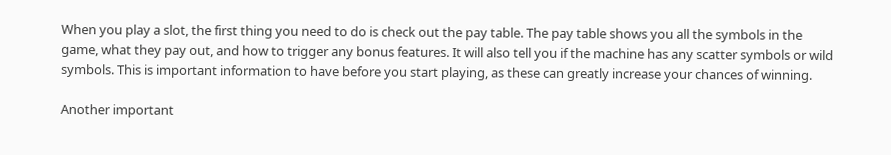When you play a slot, the first thing you need to do is check out the pay table. The pay table shows you all the symbols in the game, what they pay out, and how to trigger any bonus features. It will also tell you if the machine has any scatter symbols or wild symbols. This is important information to have before you start playing, as these can greatly increase your chances of winning.

Another important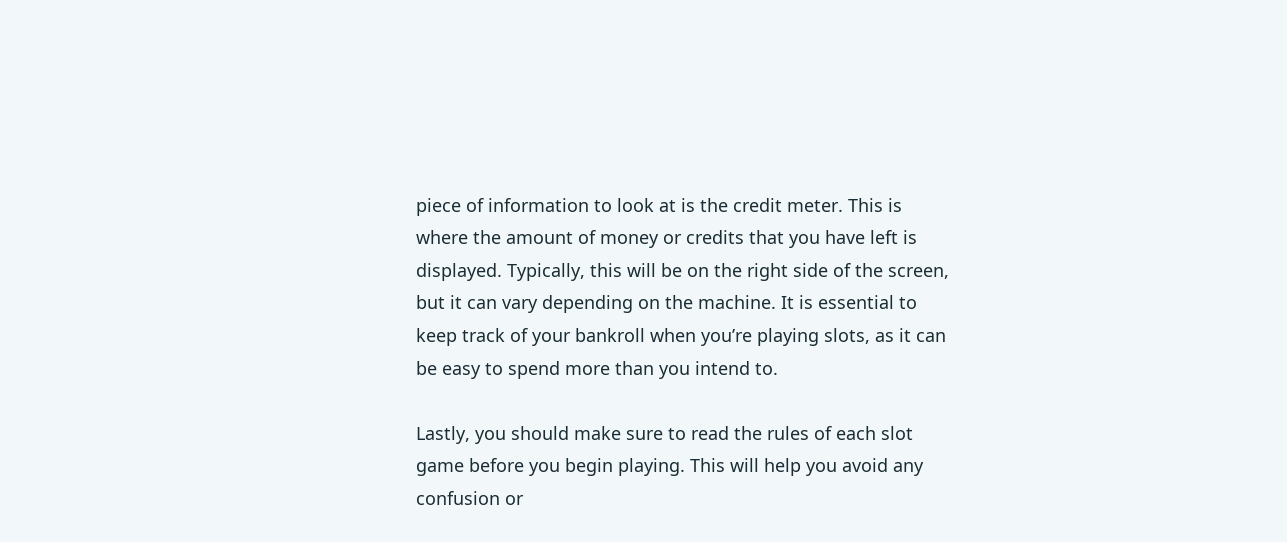piece of information to look at is the credit meter. This is where the amount of money or credits that you have left is displayed. Typically, this will be on the right side of the screen, but it can vary depending on the machine. It is essential to keep track of your bankroll when you’re playing slots, as it can be easy to spend more than you intend to.

Lastly, you should make sure to read the rules of each slot game before you begin playing. This will help you avoid any confusion or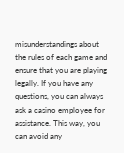misunderstandings about the rules of each game and ensure that you are playing legally. If you have any questions, you can always ask a casino employee for assistance. This way, you can avoid any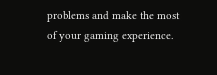problems and make the most of your gaming experience.